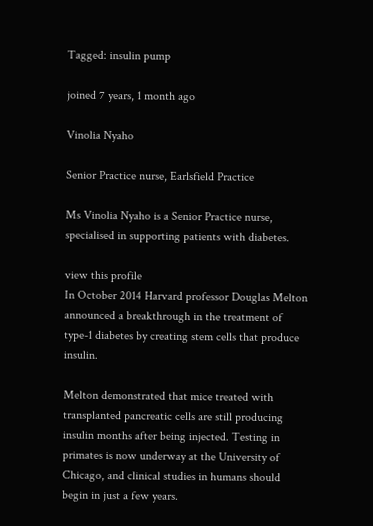Tagged: insulin pump

joined 7 years, 1 month ago

Vinolia Nyaho

Senior Practice nurse, Earlsfield Practice

Ms Vinolia Nyaho is a Senior Practice nurse, specialised in supporting patients with diabetes.

view this profile
In October 2014 Harvard professor Douglas Melton announced a breakthrough in the treatment of type-1 diabetes by creating stem cells that produce insulin.

Melton demonstrated that mice treated with transplanted pancreatic cells are still producing insulin months after being injected. Testing in primates is now underway at the University of Chicago, and clinical studies in humans should begin in just a few years.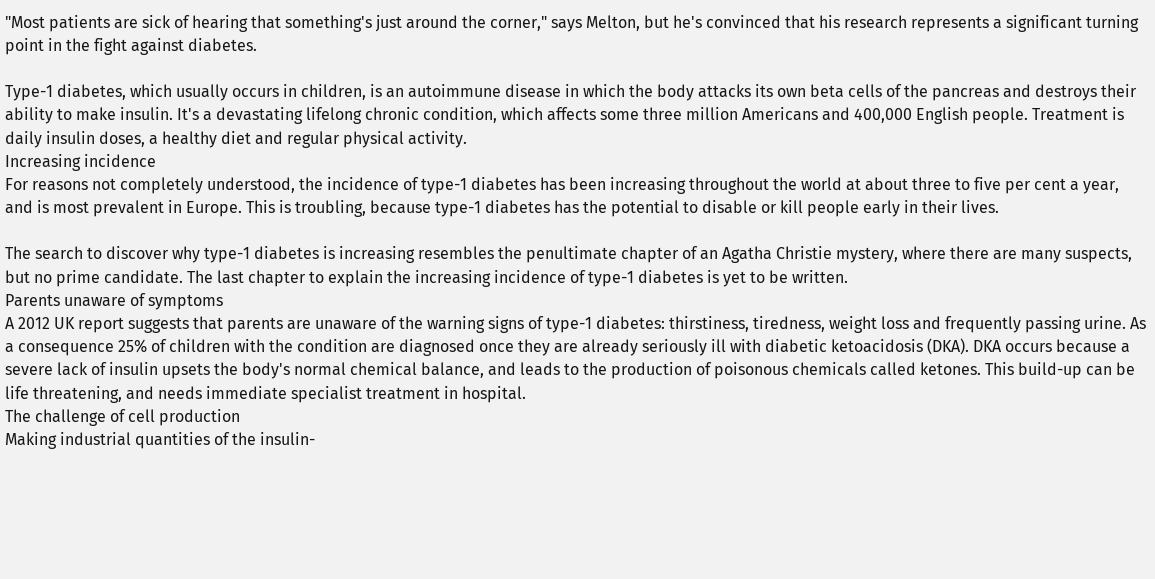"Most patients are sick of hearing that something's just around the corner," says Melton, but he's convinced that his research represents a significant turning point in the fight against diabetes.

Type-1 diabetes, which usually occurs in children, is an autoimmune disease in which the body attacks its own beta cells of the pancreas and destroys their ability to make insulin. It's a devastating lifelong chronic condition, which affects some three million Americans and 400,000 English people. Treatment is daily insulin doses, a healthy diet and regular physical activity.
Increasing incidence
For reasons not completely understood, the incidence of type-1 diabetes has been increasing throughout the world at about three to five per cent a year, and is most prevalent in Europe. This is troubling, because type-1 diabetes has the potential to disable or kill people early in their lives.

The search to discover why type-1 diabetes is increasing resembles the penultimate chapter of an Agatha Christie mystery, where there are many suspects, but no prime candidate. The last chapter to explain the increasing incidence of type-1 diabetes is yet to be written.
Parents unaware of symptoms
A 2012 UK report suggests that parents are unaware of the warning signs of type-1 diabetes: thirstiness, tiredness, weight loss and frequently passing urine. As a consequence 25% of children with the condition are diagnosed once they are already seriously ill with diabetic ketoacidosis (DKA). DKA occurs because a severe lack of insulin upsets the body's normal chemical balance, and leads to the production of poisonous chemicals called ketones. This build-up can be life threatening, and needs immediate specialist treatment in hospital.
The challenge of cell production
Making industrial quantities of the insulin-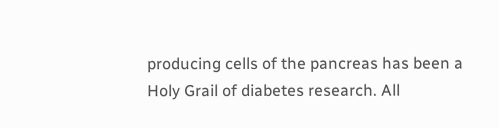producing cells of the pancreas has been a Holy Grail of diabetes research. All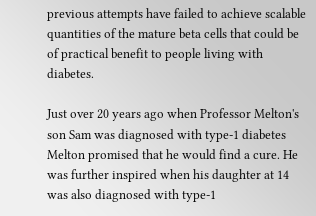previous attempts have failed to achieve scalable quantities of the mature beta cells that could be of practical benefit to people living with diabetes.

Just over 20 years ago when Professor Melton's son Sam was diagnosed with type-1 diabetes Melton promised that he would find a cure. He was further inspired when his daughter at 14 was also diagnosed with type-1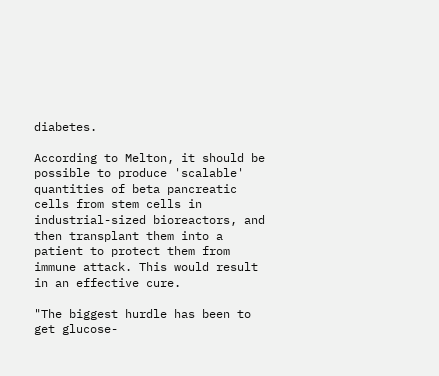diabetes.

According to Melton, it should be possible to produce 'scalable' quantities of beta pancreatic cells from stem cells in industrial-sized bioreactors, and then transplant them into a patient to protect them from immune attack. This would result in an effective cure.

"The biggest hurdle has been to get glucose-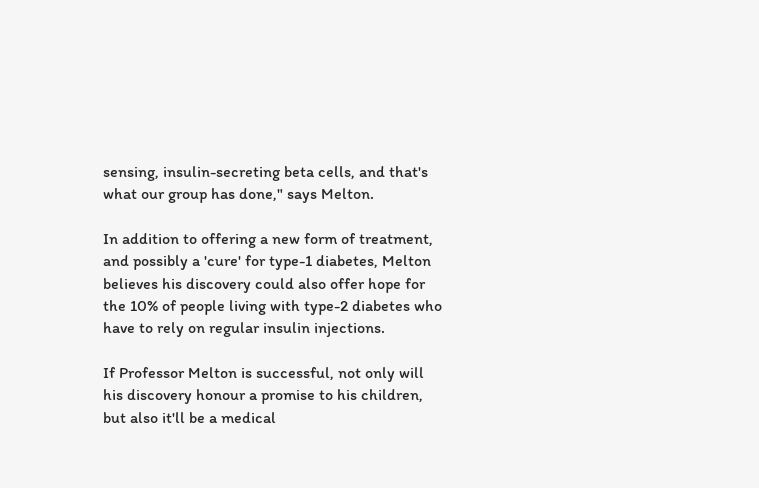sensing, insulin-secreting beta cells, and that's what our group has done," says Melton.

In addition to offering a new form of treatment, and possibly a 'cure' for type-1 diabetes, Melton believes his discovery could also offer hope for the 10% of people living with type-2 diabetes who have to rely on regular insulin injections.

If Professor Melton is successful, not only will his discovery honour a promise to his children, but also it'll be a medical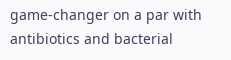game-changer on a par with antibiotics and bacterial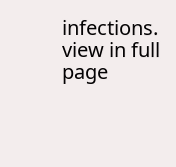infections.
view in full page